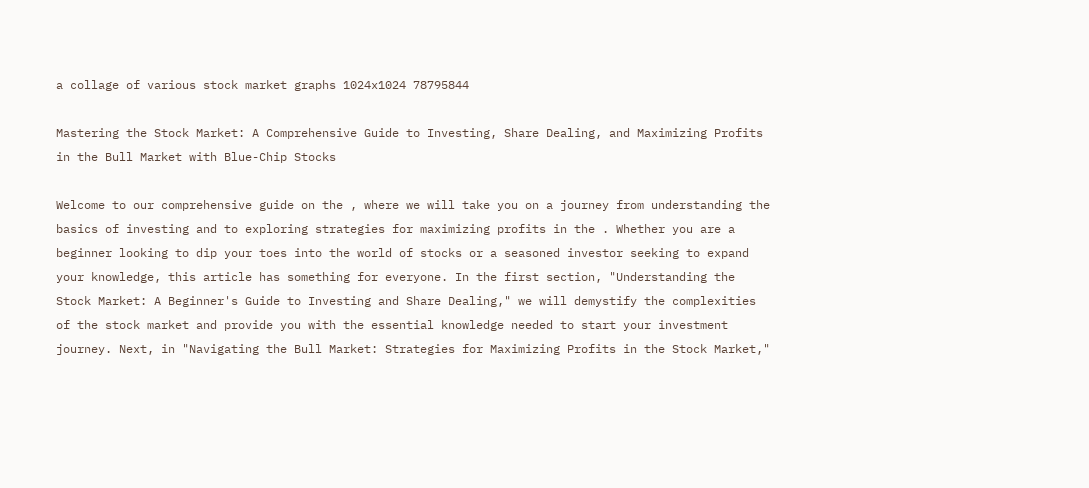a collage of various stock market graphs 1024x1024 78795844

Mastering the Stock Market: A Comprehensive Guide to Investing, Share Dealing, and Maximizing Profits in the Bull Market with Blue-Chip Stocks

Welcome to our comprehensive guide on the , where we will take you on a journey from understanding the basics of investing and to exploring strategies for maximizing profits in the . Whether you are a beginner looking to dip your toes into the world of stocks or a seasoned investor seeking to expand your knowledge, this article has something for everyone. In the first section, "Understanding the Stock Market: A Beginner's Guide to Investing and Share Dealing," we will demystify the complexities of the stock market and provide you with the essential knowledge needed to start your investment journey. Next, in "Navigating the Bull Market: Strategies for Maximizing Profits in the Stock Market,"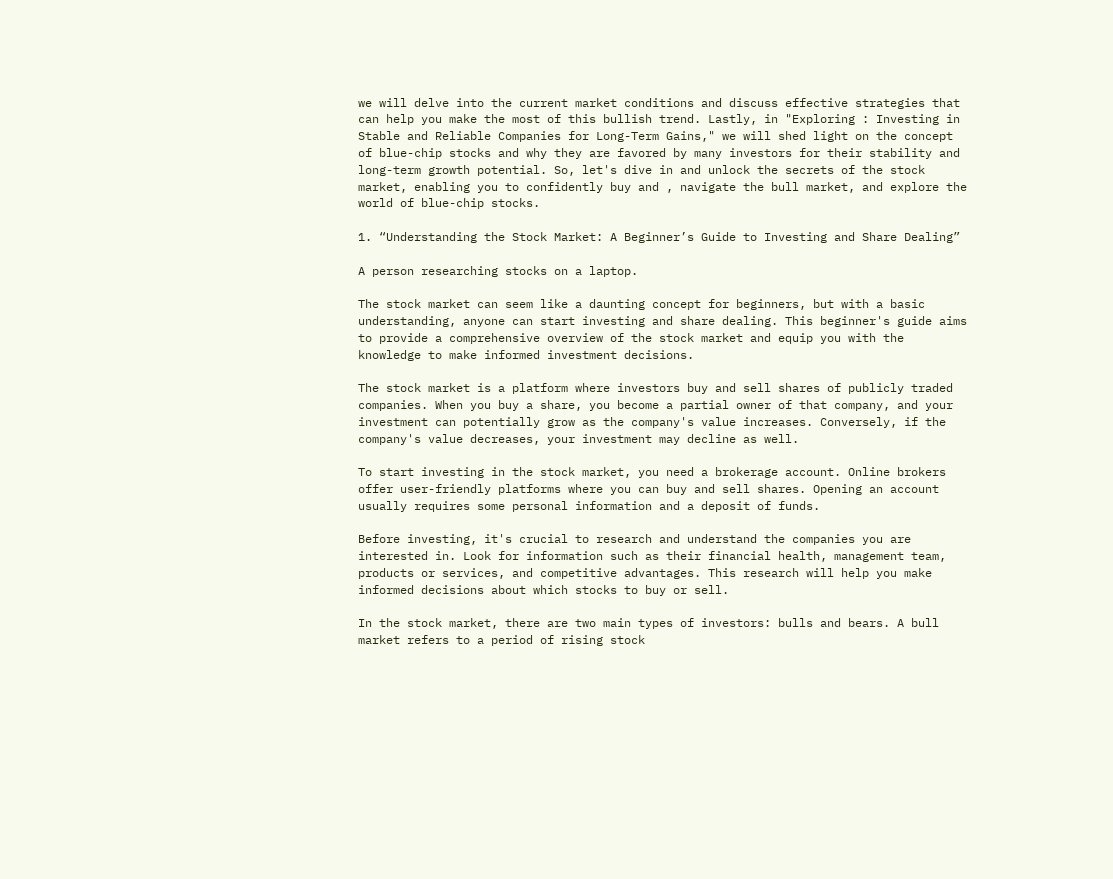we will delve into the current market conditions and discuss effective strategies that can help you make the most of this bullish trend. Lastly, in "Exploring : Investing in Stable and Reliable Companies for Long-Term Gains," we will shed light on the concept of blue-chip stocks and why they are favored by many investors for their stability and long-term growth potential. So, let's dive in and unlock the secrets of the stock market, enabling you to confidently buy and , navigate the bull market, and explore the world of blue-chip stocks.

1. “Understanding the Stock Market: A Beginner’s Guide to Investing and Share Dealing”

A person researching stocks on a laptop.

The stock market can seem like a daunting concept for beginners, but with a basic understanding, anyone can start investing and share dealing. This beginner's guide aims to provide a comprehensive overview of the stock market and equip you with the knowledge to make informed investment decisions.

The stock market is a platform where investors buy and sell shares of publicly traded companies. When you buy a share, you become a partial owner of that company, and your investment can potentially grow as the company's value increases. Conversely, if the company's value decreases, your investment may decline as well.

To start investing in the stock market, you need a brokerage account. Online brokers offer user-friendly platforms where you can buy and sell shares. Opening an account usually requires some personal information and a deposit of funds.

Before investing, it's crucial to research and understand the companies you are interested in. Look for information such as their financial health, management team, products or services, and competitive advantages. This research will help you make informed decisions about which stocks to buy or sell.

In the stock market, there are two main types of investors: bulls and bears. A bull market refers to a period of rising stock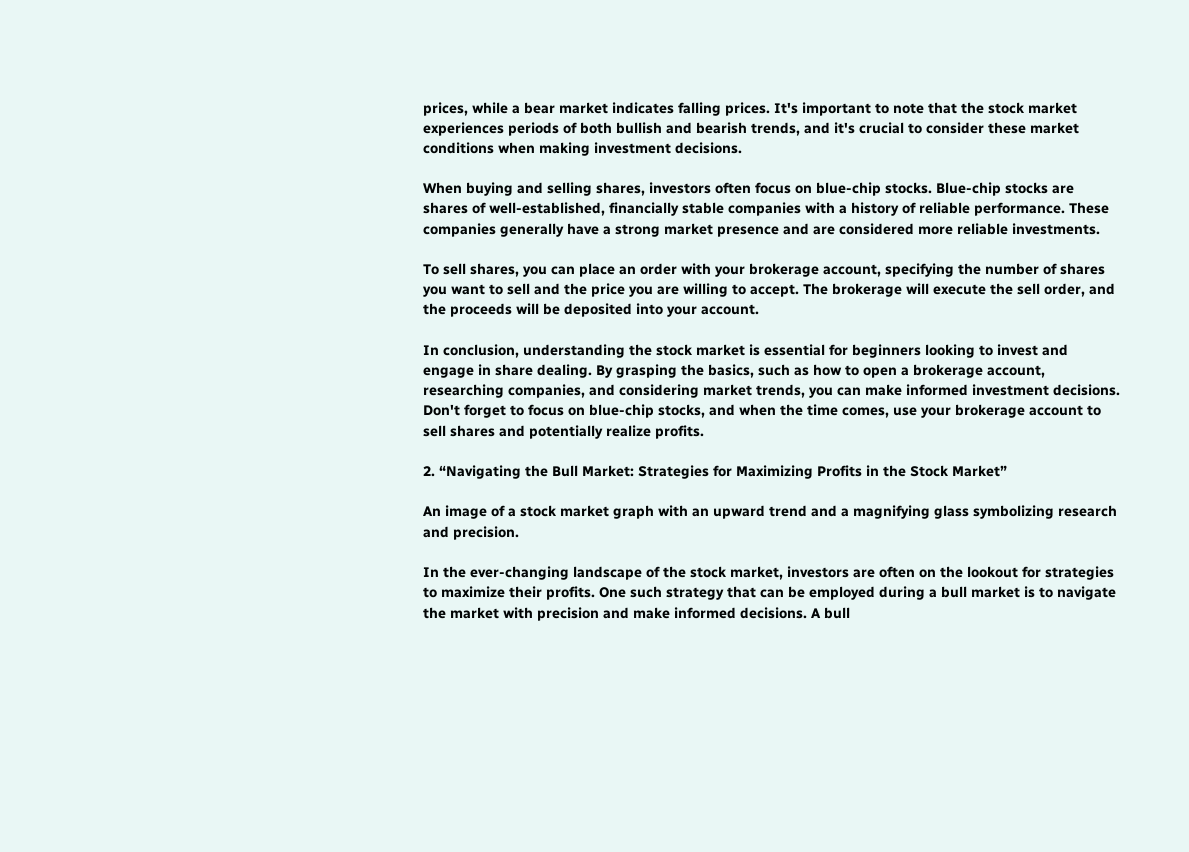prices, while a bear market indicates falling prices. It's important to note that the stock market experiences periods of both bullish and bearish trends, and it's crucial to consider these market conditions when making investment decisions.

When buying and selling shares, investors often focus on blue-chip stocks. Blue-chip stocks are shares of well-established, financially stable companies with a history of reliable performance. These companies generally have a strong market presence and are considered more reliable investments.

To sell shares, you can place an order with your brokerage account, specifying the number of shares you want to sell and the price you are willing to accept. The brokerage will execute the sell order, and the proceeds will be deposited into your account.

In conclusion, understanding the stock market is essential for beginners looking to invest and engage in share dealing. By grasping the basics, such as how to open a brokerage account, researching companies, and considering market trends, you can make informed investment decisions. Don't forget to focus on blue-chip stocks, and when the time comes, use your brokerage account to sell shares and potentially realize profits.

2. “Navigating the Bull Market: Strategies for Maximizing Profits in the Stock Market”

An image of a stock market graph with an upward trend and a magnifying glass symbolizing research and precision.

In the ever-changing landscape of the stock market, investors are often on the lookout for strategies to maximize their profits. One such strategy that can be employed during a bull market is to navigate the market with precision and make informed decisions. A bull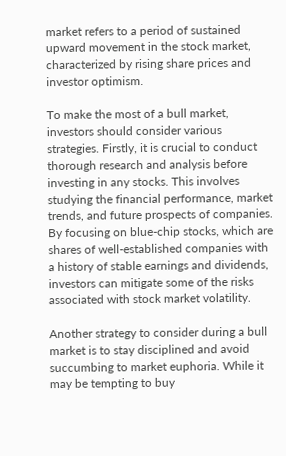market refers to a period of sustained upward movement in the stock market, characterized by rising share prices and investor optimism.

To make the most of a bull market, investors should consider various strategies. Firstly, it is crucial to conduct thorough research and analysis before investing in any stocks. This involves studying the financial performance, market trends, and future prospects of companies. By focusing on blue-chip stocks, which are shares of well-established companies with a history of stable earnings and dividends, investors can mitigate some of the risks associated with stock market volatility.

Another strategy to consider during a bull market is to stay disciplined and avoid succumbing to market euphoria. While it may be tempting to buy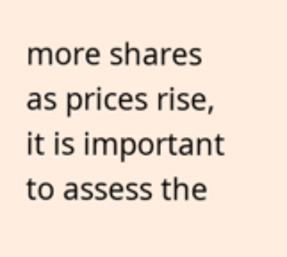more shares as prices rise, it is important to assess the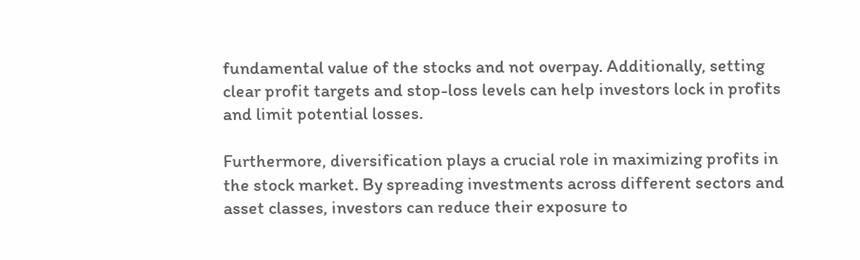fundamental value of the stocks and not overpay. Additionally, setting clear profit targets and stop-loss levels can help investors lock in profits and limit potential losses.

Furthermore, diversification plays a crucial role in maximizing profits in the stock market. By spreading investments across different sectors and asset classes, investors can reduce their exposure to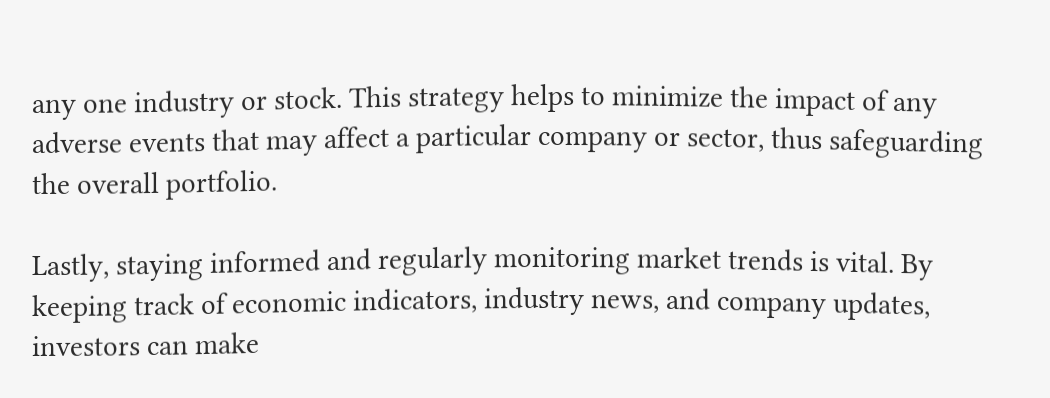any one industry or stock. This strategy helps to minimize the impact of any adverse events that may affect a particular company or sector, thus safeguarding the overall portfolio.

Lastly, staying informed and regularly monitoring market trends is vital. By keeping track of economic indicators, industry news, and company updates, investors can make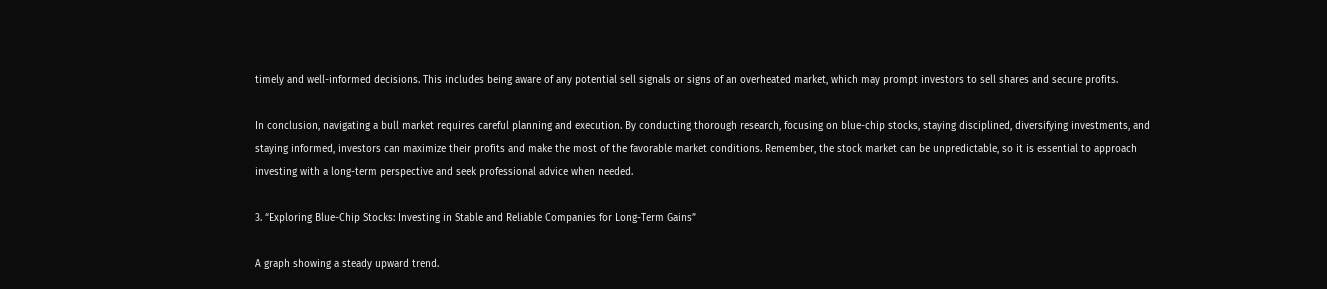timely and well-informed decisions. This includes being aware of any potential sell signals or signs of an overheated market, which may prompt investors to sell shares and secure profits.

In conclusion, navigating a bull market requires careful planning and execution. By conducting thorough research, focusing on blue-chip stocks, staying disciplined, diversifying investments, and staying informed, investors can maximize their profits and make the most of the favorable market conditions. Remember, the stock market can be unpredictable, so it is essential to approach investing with a long-term perspective and seek professional advice when needed.

3. “Exploring Blue-Chip Stocks: Investing in Stable and Reliable Companies for Long-Term Gains”

A graph showing a steady upward trend.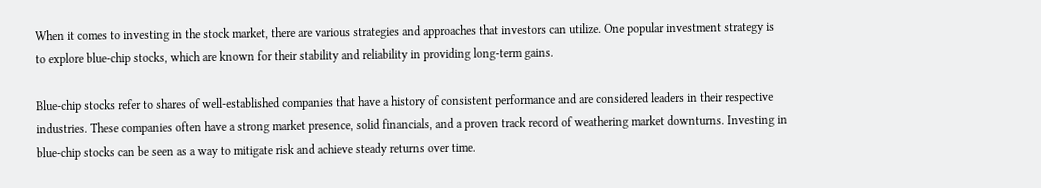When it comes to investing in the stock market, there are various strategies and approaches that investors can utilize. One popular investment strategy is to explore blue-chip stocks, which are known for their stability and reliability in providing long-term gains.

Blue-chip stocks refer to shares of well-established companies that have a history of consistent performance and are considered leaders in their respective industries. These companies often have a strong market presence, solid financials, and a proven track record of weathering market downturns. Investing in blue-chip stocks can be seen as a way to mitigate risk and achieve steady returns over time.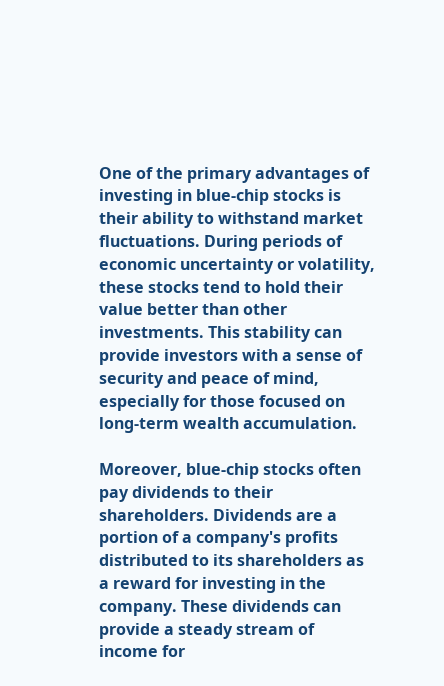One of the primary advantages of investing in blue-chip stocks is their ability to withstand market fluctuations. During periods of economic uncertainty or volatility, these stocks tend to hold their value better than other investments. This stability can provide investors with a sense of security and peace of mind, especially for those focused on long-term wealth accumulation.

Moreover, blue-chip stocks often pay dividends to their shareholders. Dividends are a portion of a company's profits distributed to its shareholders as a reward for investing in the company. These dividends can provide a steady stream of income for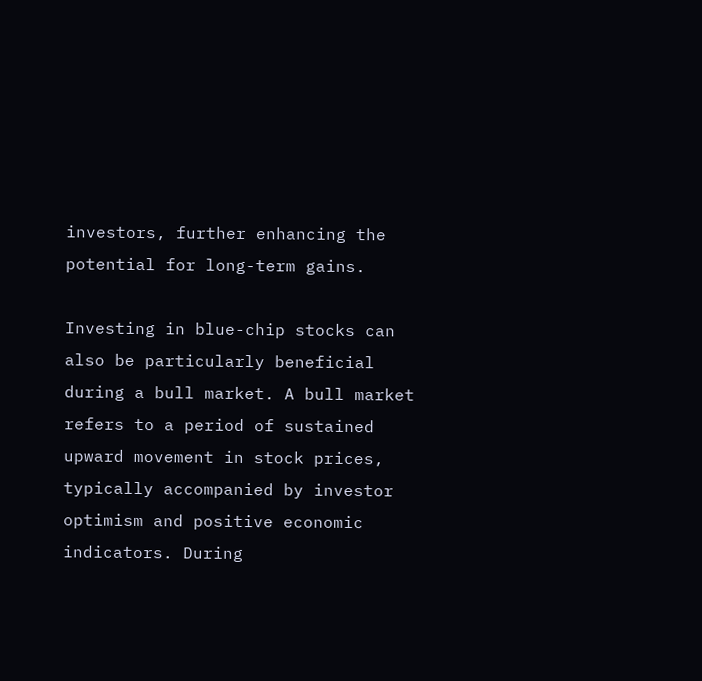investors, further enhancing the potential for long-term gains.

Investing in blue-chip stocks can also be particularly beneficial during a bull market. A bull market refers to a period of sustained upward movement in stock prices, typically accompanied by investor optimism and positive economic indicators. During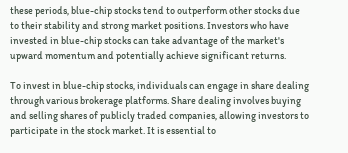these periods, blue-chip stocks tend to outperform other stocks due to their stability and strong market positions. Investors who have invested in blue-chip stocks can take advantage of the market's upward momentum and potentially achieve significant returns.

To invest in blue-chip stocks, individuals can engage in share dealing through various brokerage platforms. Share dealing involves buying and selling shares of publicly traded companies, allowing investors to participate in the stock market. It is essential to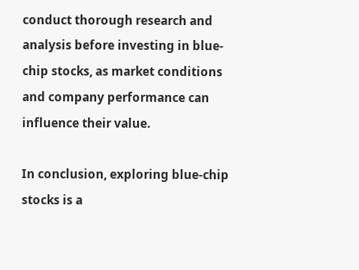conduct thorough research and analysis before investing in blue-chip stocks, as market conditions and company performance can influence their value.

In conclusion, exploring blue-chip stocks is a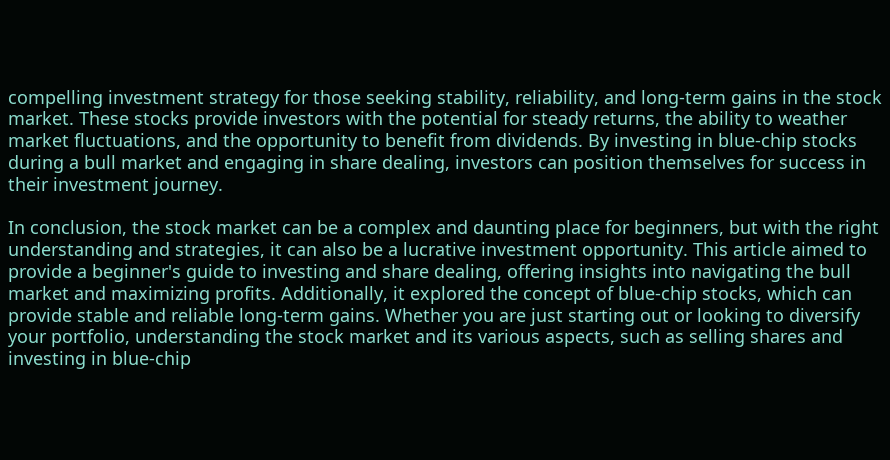compelling investment strategy for those seeking stability, reliability, and long-term gains in the stock market. These stocks provide investors with the potential for steady returns, the ability to weather market fluctuations, and the opportunity to benefit from dividends. By investing in blue-chip stocks during a bull market and engaging in share dealing, investors can position themselves for success in their investment journey.

In conclusion, the stock market can be a complex and daunting place for beginners, but with the right understanding and strategies, it can also be a lucrative investment opportunity. This article aimed to provide a beginner's guide to investing and share dealing, offering insights into navigating the bull market and maximizing profits. Additionally, it explored the concept of blue-chip stocks, which can provide stable and reliable long-term gains. Whether you are just starting out or looking to diversify your portfolio, understanding the stock market and its various aspects, such as selling shares and investing in blue-chip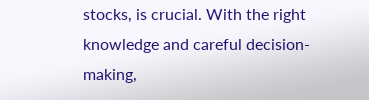stocks, is crucial. With the right knowledge and careful decision-making,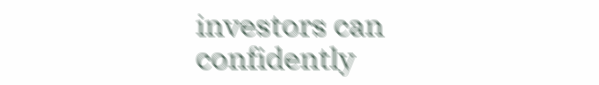investors can confidently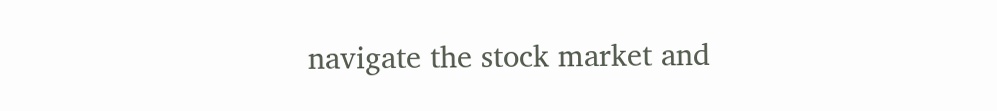navigate the stock market and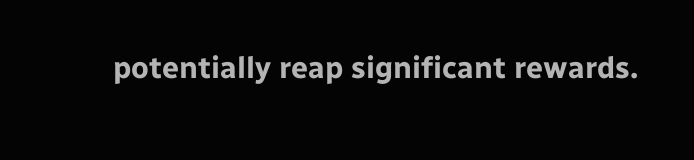potentially reap significant rewards.